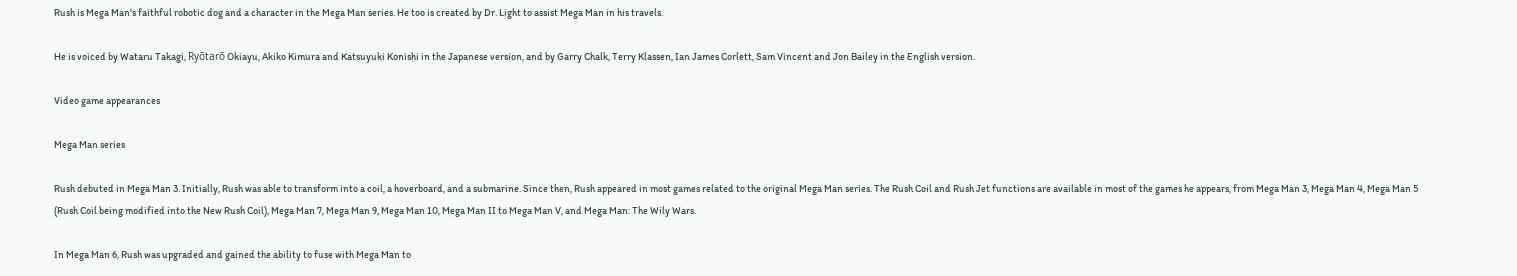Rush is Mega Man's faithful robotic dog and a character in the Mega Man series. He too is created by Dr. Light to assist Mega Man in his travels.

He is voiced by Wataru Takagi, Ryōtarō Okiayu, Akiko Kimura and Katsuyuki Konishi in the Japanese version, and by Garry Chalk, Terry Klassen, Ian James Corlett, Sam Vincent and Jon Bailey in the English version.

Video game appearances

Mega Man series

Rush debuted in Mega Man 3. Initially, Rush was able to transform into a coil, a hoverboard, and a submarine. Since then, Rush appeared in most games related to the original Mega Man series. The Rush Coil and Rush Jet functions are available in most of the games he appears, from Mega Man 3, Mega Man 4, Mega Man 5 (Rush Coil being modified into the New Rush Coil), Mega Man 7, Mega Man 9, Mega Man 10, Mega Man II to Mega Man V, and Mega Man: The Wily Wars.

In Mega Man 6, Rush was upgraded and gained the ability to fuse with Mega Man to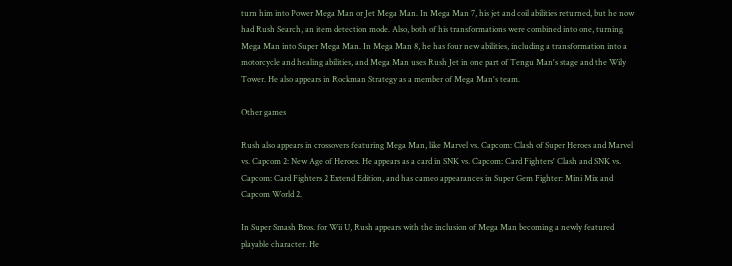turn him into Power Mega Man or Jet Mega Man. In Mega Man 7, his jet and coil abilities returned, but he now had Rush Search, an item detection mode. Also, both of his transformations were combined into one, turning Mega Man into Super Mega Man. In Mega Man 8, he has four new abilities, including a transformation into a motorcycle and healing abilities, and Mega Man uses Rush Jet in one part of Tengu Man's stage and the Wily Tower. He also appears in Rockman Strategy as a member of Mega Man's team.

Other games

Rush also appears in crossovers featuring Mega Man, like Marvel vs. Capcom: Clash of Super Heroes and Marvel vs. Capcom 2: New Age of Heroes. He appears as a card in SNK vs. Capcom: Card Fighters' Clash and SNK vs. Capcom: Card Fighters 2 Extend Edition, and has cameo appearances in Super Gem Fighter: Mini Mix and Capcom World 2.

In Super Smash Bros. for Wii U, Rush appears with the inclusion of Mega Man becoming a newly featured playable character. He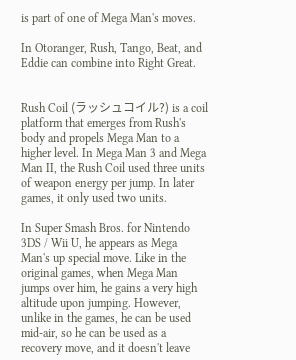is part of one of Mega Man's moves.

In Otoranger, Rush, Tango, Beat, and Eddie can combine into Right Great.


Rush Coil (ラッシュコイル?) is a coil platform that emerges from Rush's body and propels Mega Man to a higher level. In Mega Man 3 and Mega Man II, the Rush Coil used three units of weapon energy per jump. In later games, it only used two units.

In Super Smash Bros. for Nintendo 3DS / Wii U, he appears as Mega Man's up special move. Like in the original games, when Mega Man jumps over him, he gains a very high altitude upon jumping. However, unlike in the games, he can be used mid-air, so he can be used as a recovery move, and it doesn't leave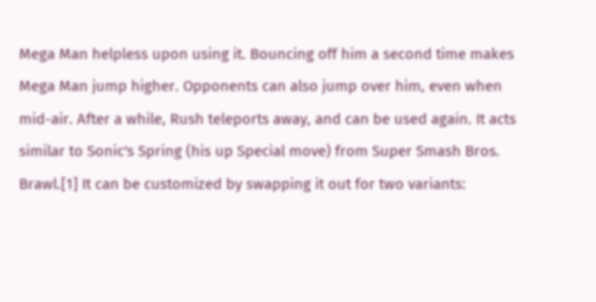Mega Man helpless upon using it. Bouncing off him a second time makes Mega Man jump higher. Opponents can also jump over him, even when mid-air. After a while, Rush teleports away, and can be used again. It acts similar to Sonic's Spring (his up Special move) from Super Smash Bros. Brawl.[1] It can be customized by swapping it out for two variants: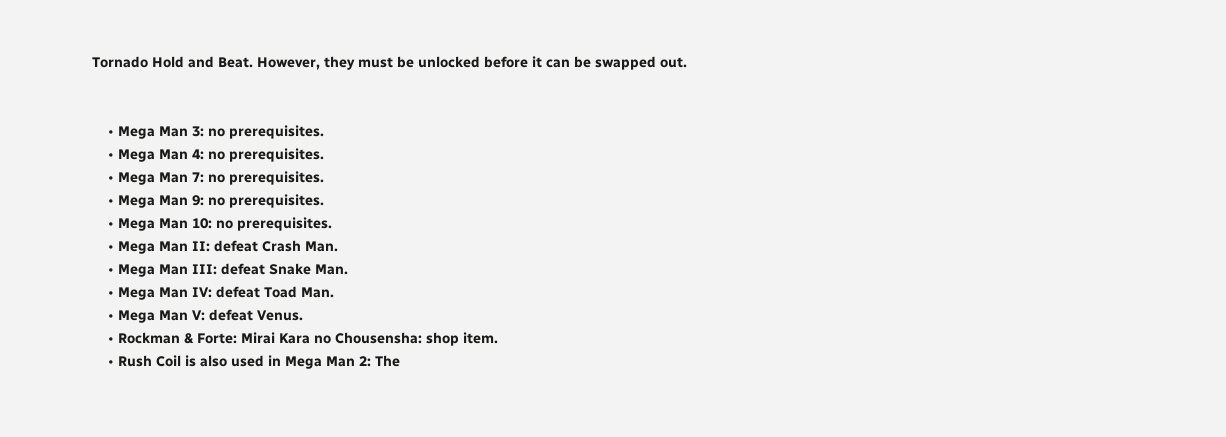Tornado Hold and Beat. However, they must be unlocked before it can be swapped out.


    • Mega Man 3: no prerequisites.
    • Mega Man 4: no prerequisites.
    • Mega Man 7: no prerequisites.
    • Mega Man 9: no prerequisites.
    • Mega Man 10: no prerequisites.
    • Mega Man II: defeat Crash Man.
    • Mega Man III: defeat Snake Man.
    • Mega Man IV: defeat Toad Man.
    • Mega Man V: defeat Venus.
    • Rockman & Forte: Mirai Kara no Chousensha: shop item.
    • Rush Coil is also used in Mega Man 2: The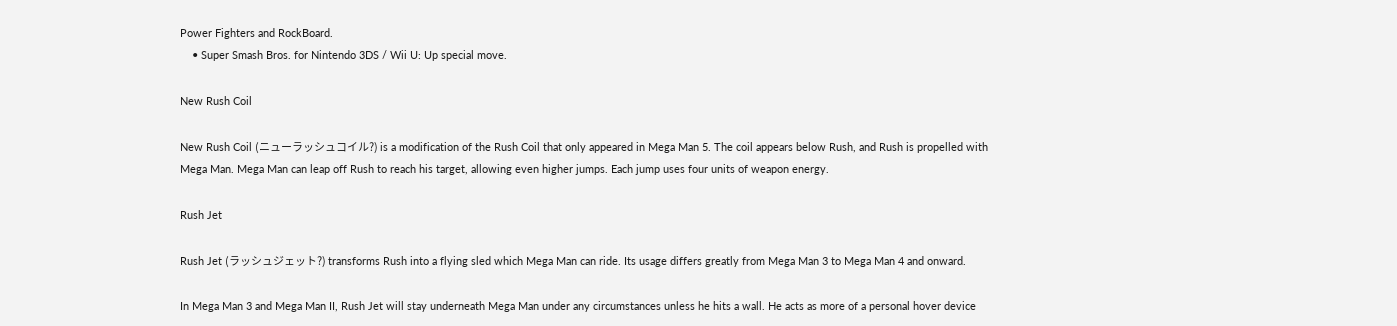Power Fighters and RockBoard.
    • Super Smash Bros. for Nintendo 3DS / Wii U: Up special move.

New Rush Coil

New Rush Coil (ニューラッシュコイル?) is a modification of the Rush Coil that only appeared in Mega Man 5. The coil appears below Rush, and Rush is propelled with Mega Man. Mega Man can leap off Rush to reach his target, allowing even higher jumps. Each jump uses four units of weapon energy.

Rush Jet

Rush Jet (ラッシュジェット?) transforms Rush into a flying sled which Mega Man can ride. Its usage differs greatly from Mega Man 3 to Mega Man 4 and onward.

In Mega Man 3 and Mega Man II, Rush Jet will stay underneath Mega Man under any circumstances unless he hits a wall. He acts as more of a personal hover device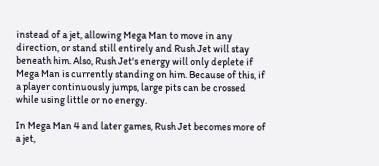instead of a jet, allowing Mega Man to move in any direction, or stand still entirely and Rush Jet will stay beneath him. Also, Rush Jet's energy will only deplete if Mega Man is currently standing on him. Because of this, if a player continuously jumps, large pits can be crossed while using little or no energy.

In Mega Man 4 and later games, Rush Jet becomes more of a jet,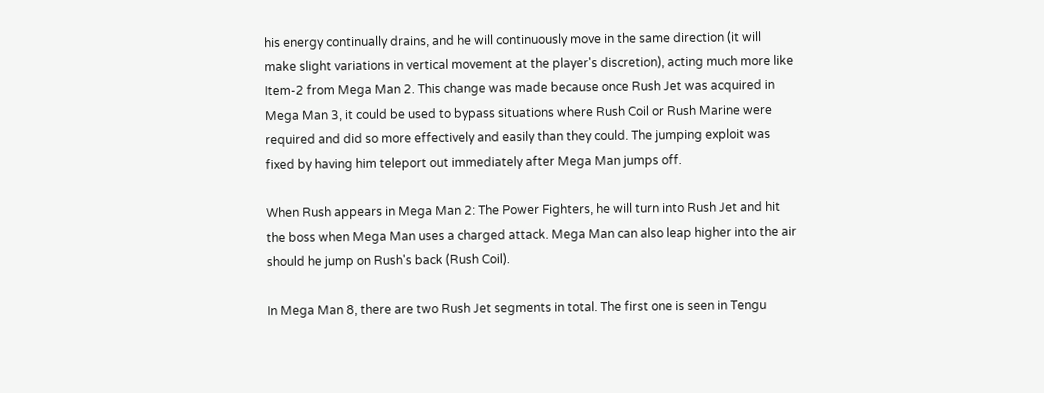his energy continually drains, and he will continuously move in the same direction (it will make slight variations in vertical movement at the player's discretion), acting much more like Item-2 from Mega Man 2. This change was made because once Rush Jet was acquired in Mega Man 3, it could be used to bypass situations where Rush Coil or Rush Marine were required and did so more effectively and easily than they could. The jumping exploit was fixed by having him teleport out immediately after Mega Man jumps off.

When Rush appears in Mega Man 2: The Power Fighters, he will turn into Rush Jet and hit the boss when Mega Man uses a charged attack. Mega Man can also leap higher into the air should he jump on Rush's back (Rush Coil).

In Mega Man 8, there are two Rush Jet segments in total. The first one is seen in Tengu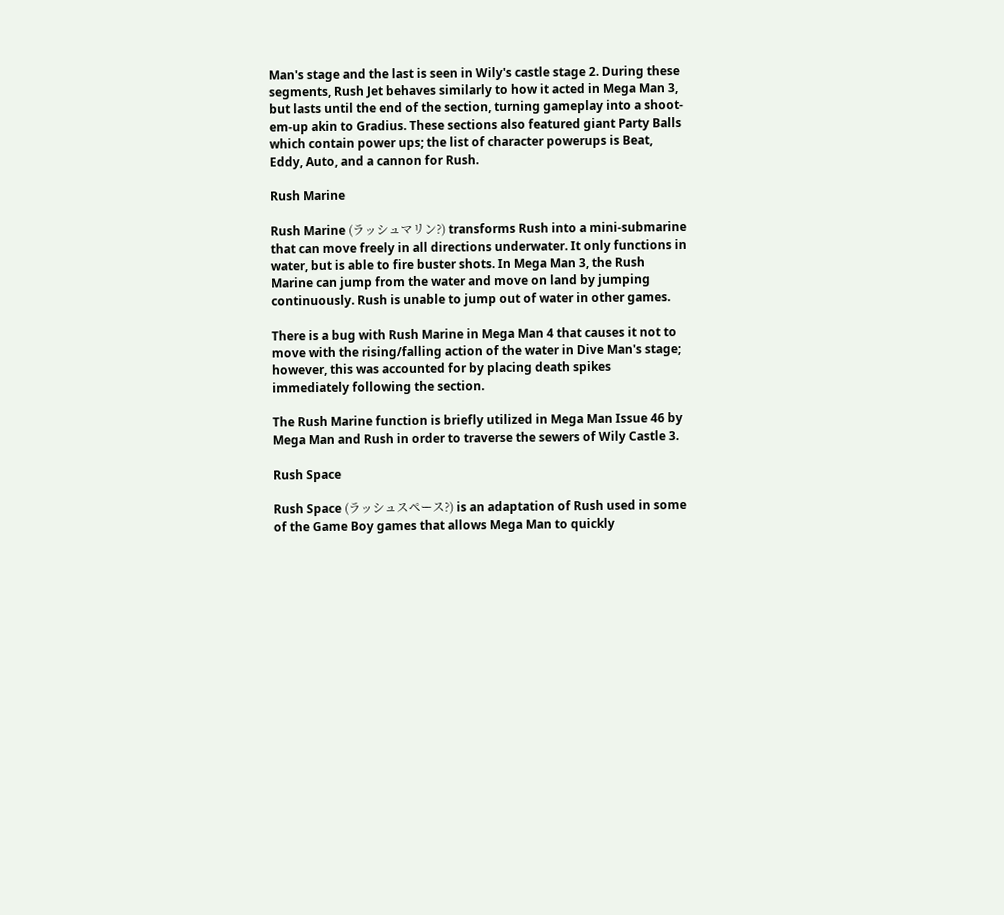Man's stage and the last is seen in Wily's castle stage 2. During these segments, Rush Jet behaves similarly to how it acted in Mega Man 3, but lasts until the end of the section, turning gameplay into a shoot-em-up akin to Gradius. These sections also featured giant Party Balls which contain power ups; the list of character powerups is Beat, Eddy, Auto, and a cannon for Rush.

Rush Marine

Rush Marine (ラッシュマリン?) transforms Rush into a mini-submarine that can move freely in all directions underwater. It only functions in water, but is able to fire buster shots. In Mega Man 3, the Rush Marine can jump from the water and move on land by jumping continuously. Rush is unable to jump out of water in other games.

There is a bug with Rush Marine in Mega Man 4 that causes it not to move with the rising/falling action of the water in Dive Man's stage; however, this was accounted for by placing death spikes immediately following the section.

The Rush Marine function is briefly utilized in Mega Man Issue 46 by Mega Man and Rush in order to traverse the sewers of Wily Castle 3.

Rush Space

Rush Space (ラッシュスペース?) is an adaptation of Rush used in some of the Game Boy games that allows Mega Man to quickly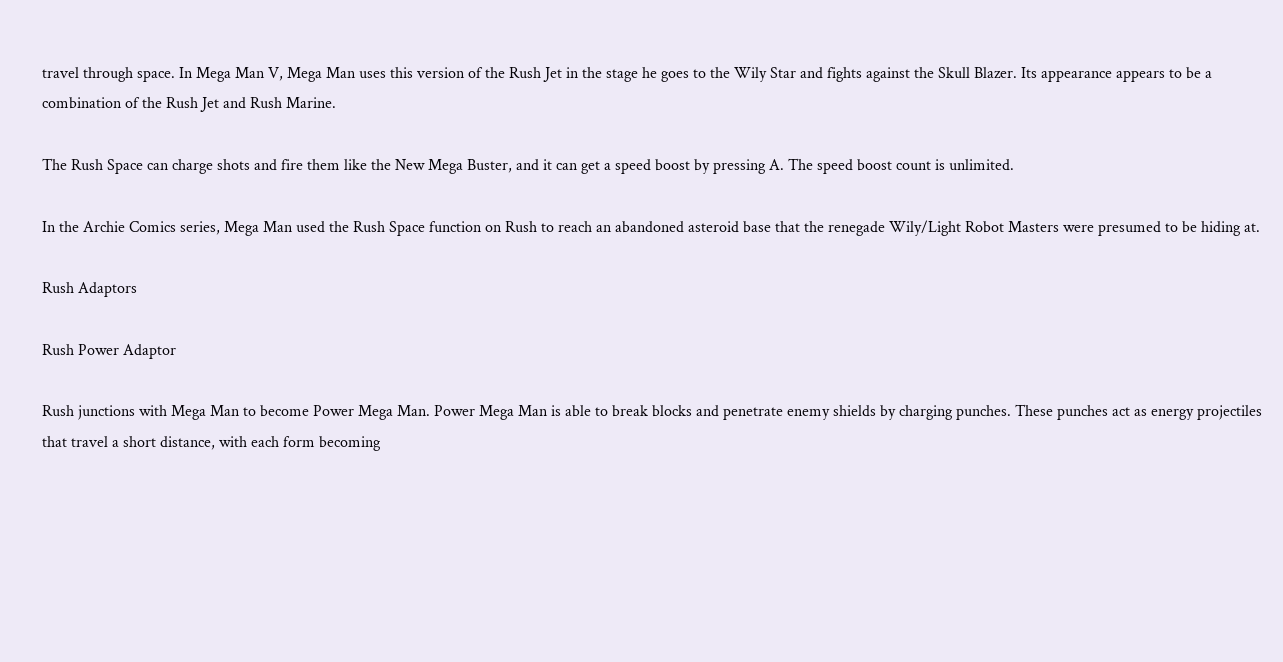travel through space. In Mega Man V, Mega Man uses this version of the Rush Jet in the stage he goes to the Wily Star and fights against the Skull Blazer. Its appearance appears to be a combination of the Rush Jet and Rush Marine.

The Rush Space can charge shots and fire them like the New Mega Buster, and it can get a speed boost by pressing A. The speed boost count is unlimited.

In the Archie Comics series, Mega Man used the Rush Space function on Rush to reach an abandoned asteroid base that the renegade Wily/Light Robot Masters were presumed to be hiding at.

Rush Adaptors

Rush Power Adaptor

Rush junctions with Mega Man to become Power Mega Man. Power Mega Man is able to break blocks and penetrate enemy shields by charging punches. These punches act as energy projectiles that travel a short distance, with each form becoming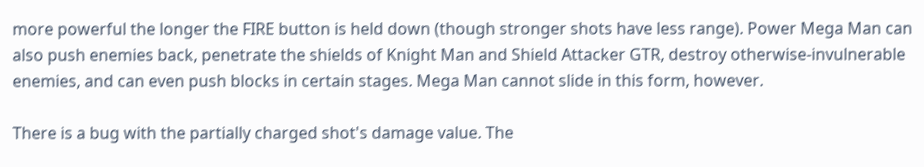more powerful the longer the FIRE button is held down (though stronger shots have less range). Power Mega Man can also push enemies back, penetrate the shields of Knight Man and Shield Attacker GTR, destroy otherwise-invulnerable enemies, and can even push blocks in certain stages. Mega Man cannot slide in this form, however.

There is a bug with the partially charged shot's damage value. The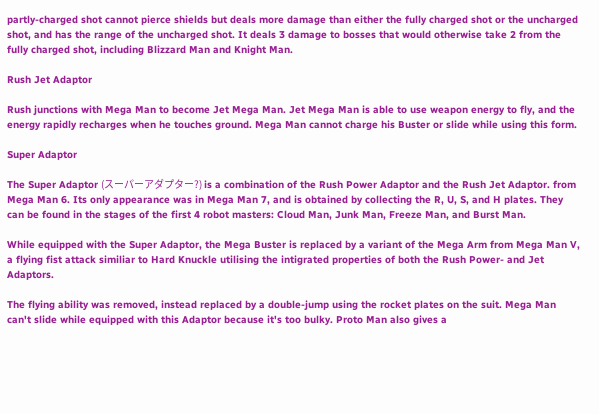partly-charged shot cannot pierce shields but deals more damage than either the fully charged shot or the uncharged shot, and has the range of the uncharged shot. It deals 3 damage to bosses that would otherwise take 2 from the fully charged shot, including Blizzard Man and Knight Man.

Rush Jet Adaptor

Rush junctions with Mega Man to become Jet Mega Man. Jet Mega Man is able to use weapon energy to fly, and the energy rapidly recharges when he touches ground. Mega Man cannot charge his Buster or slide while using this form.

Super Adaptor

The Super Adaptor (スーパーアダプター?) is a combination of the Rush Power Adaptor and the Rush Jet Adaptor. from Mega Man 6. Its only appearance was in Mega Man 7, and is obtained by collecting the R, U, S, and H plates. They can be found in the stages of the first 4 robot masters: Cloud Man, Junk Man, Freeze Man, and Burst Man.

While equipped with the Super Adaptor, the Mega Buster is replaced by a variant of the Mega Arm from Mega Man V, a flying fist attack similiar to Hard Knuckle utilising the intigrated properties of both the Rush Power- and Jet Adaptors.

The flying ability was removed, instead replaced by a double-jump using the rocket plates on the suit. Mega Man can't slide while equipped with this Adaptor because it's too bulky. Proto Man also gives a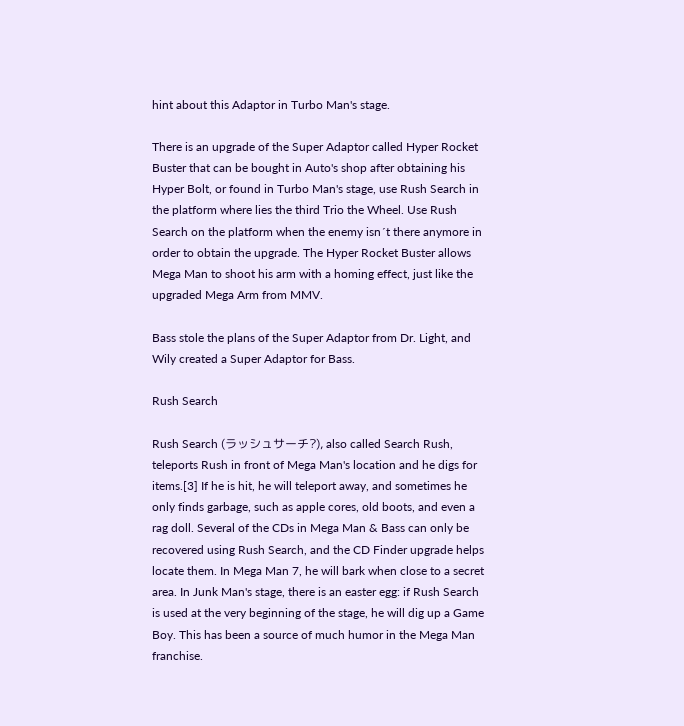hint about this Adaptor in Turbo Man's stage.

There is an upgrade of the Super Adaptor called Hyper Rocket Buster that can be bought in Auto's shop after obtaining his Hyper Bolt, or found in Turbo Man's stage, use Rush Search in the platform where lies the third Trio the Wheel. Use Rush Search on the platform when the enemy isn´t there anymore in order to obtain the upgrade. The Hyper Rocket Buster allows Mega Man to shoot his arm with a homing effect, just like the upgraded Mega Arm from MMV.

Bass stole the plans of the Super Adaptor from Dr. Light, and Wily created a Super Adaptor for Bass.

Rush Search

Rush Search (ラッシュサーチ?), also called Search Rush, teleports Rush in front of Mega Man's location and he digs for items.[3] If he is hit, he will teleport away, and sometimes he only finds garbage, such as apple cores, old boots, and even a rag doll. Several of the CDs in Mega Man & Bass can only be recovered using Rush Search, and the CD Finder upgrade helps locate them. In Mega Man 7, he will bark when close to a secret area. In Junk Man's stage, there is an easter egg: if Rush Search is used at the very beginning of the stage, he will dig up a Game Boy. This has been a source of much humor in the Mega Man franchise.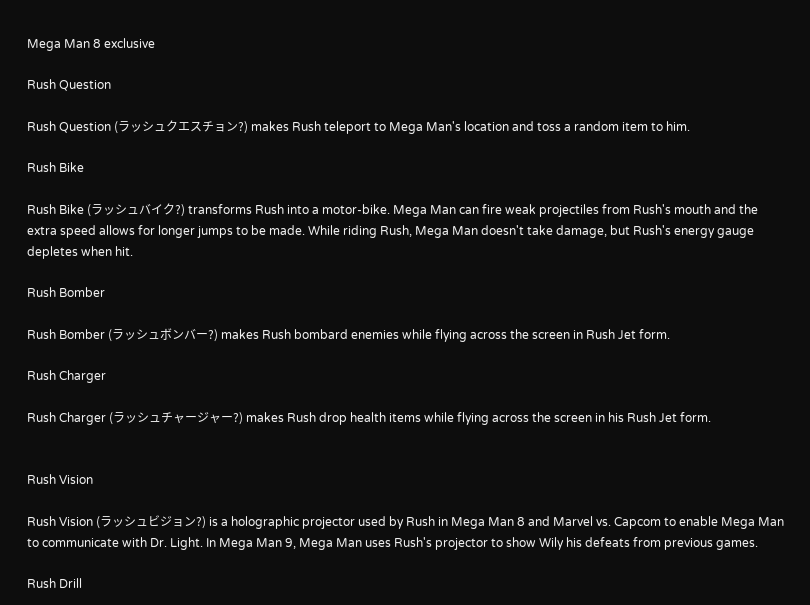Mega Man 8 exclusive

Rush Question

Rush Question (ラッシュクエスチョン?) makes Rush teleport to Mega Man's location and toss a random item to him.

Rush Bike

Rush Bike (ラッシュバイク?) transforms Rush into a motor-bike. Mega Man can fire weak projectiles from Rush's mouth and the extra speed allows for longer jumps to be made. While riding Rush, Mega Man doesn't take damage, but Rush's energy gauge depletes when hit.

Rush Bomber

Rush Bomber (ラッシュボンバー?) makes Rush bombard enemies while flying across the screen in Rush Jet form.

Rush Charger

Rush Charger (ラッシュチャージャー?) makes Rush drop health items while flying across the screen in his Rush Jet form.


Rush Vision

Rush Vision (ラッシュビジョン?) is a holographic projector used by Rush in Mega Man 8 and Marvel vs. Capcom to enable Mega Man to communicate with Dr. Light. In Mega Man 9, Mega Man uses Rush's projector to show Wily his defeats from previous games.

Rush Drill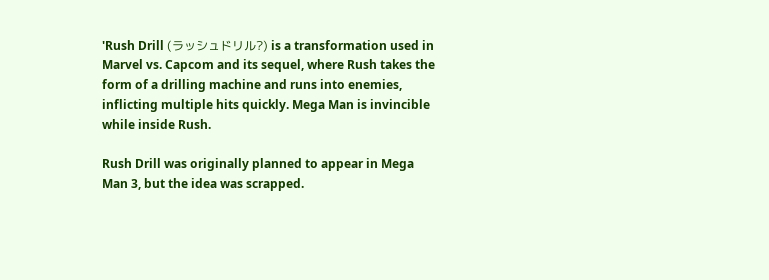'Rush Drill (ラッシュドリル?) is a transformation used in Marvel vs. Capcom and its sequel, where Rush takes the form of a drilling machine and runs into enemies, inflicting multiple hits quickly. Mega Man is invincible while inside Rush.

Rush Drill was originally planned to appear in Mega Man 3, but the idea was scrapped.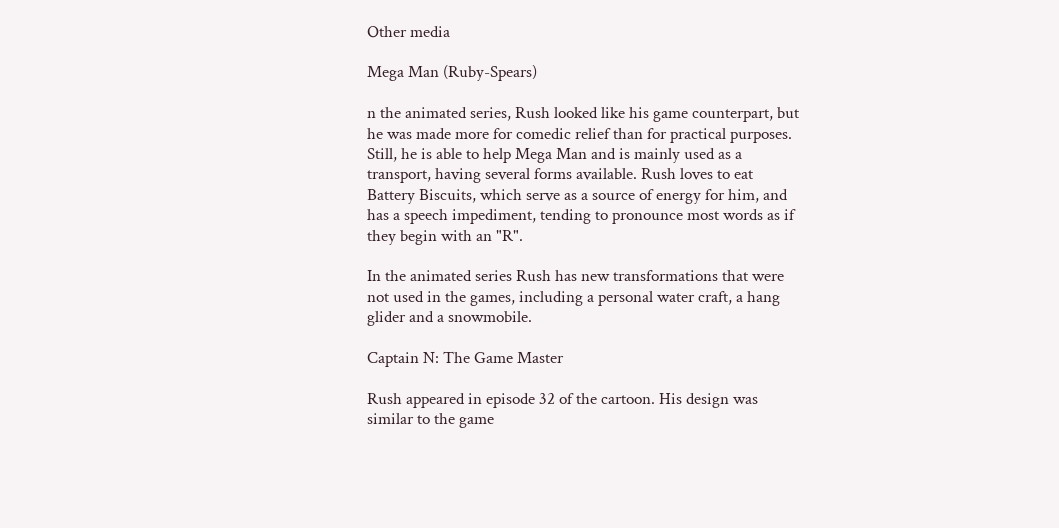Other media

Mega Man (Ruby-Spears)

n the animated series, Rush looked like his game counterpart, but he was made more for comedic relief than for practical purposes. Still, he is able to help Mega Man and is mainly used as a transport, having several forms available. Rush loves to eat Battery Biscuits, which serve as a source of energy for him, and has a speech impediment, tending to pronounce most words as if they begin with an "R".

In the animated series Rush has new transformations that were not used in the games, including a personal water craft, a hang glider and a snowmobile.

Captain N: The Game Master

Rush appeared in episode 32 of the cartoon. His design was similar to the game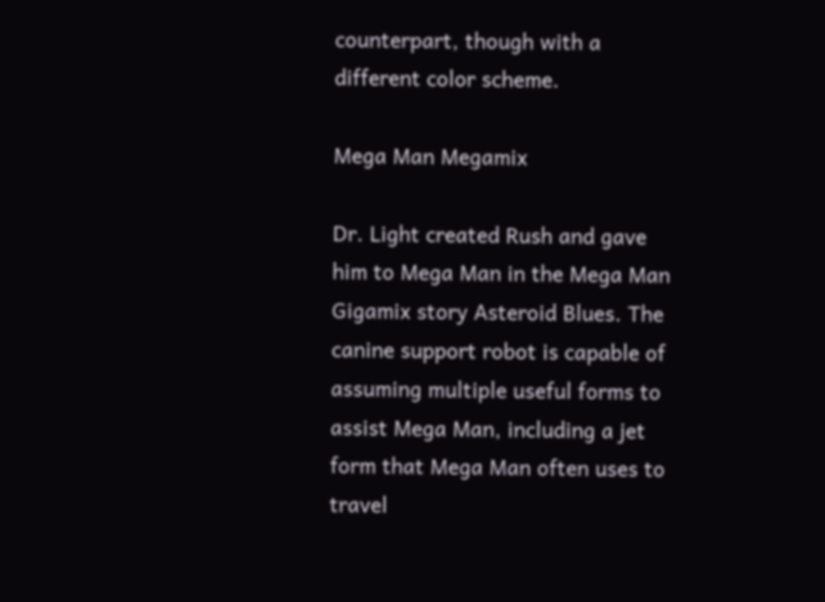counterpart, though with a different color scheme.

Mega Man Megamix

Dr. Light created Rush and gave him to Mega Man in the Mega Man Gigamix story Asteroid Blues. The canine support robot is capable of assuming multiple useful forms to assist Mega Man, including a jet form that Mega Man often uses to travel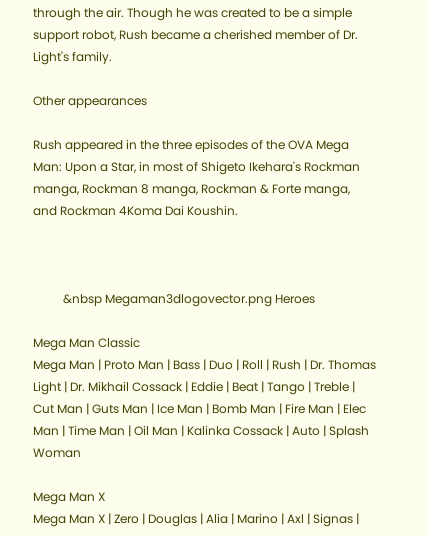through the air. Though he was created to be a simple support robot, Rush became a cherished member of Dr. Light's family.

Other appearances

Rush appeared in the three episodes of the OVA Mega Man: Upon a Star, in most of Shigeto Ikehara's Rockman manga, Rockman 8 manga, Rockman & Forte manga, and Rockman 4Koma Dai Koushin.



          &nbsp Megaman3dlogovector.png Heroes

Mega Man Classic
Mega Man | Proto Man | Bass | Duo | Roll | Rush | Dr. Thomas Light | Dr. Mikhail Cossack | Eddie | Beat | Tango | Treble | Cut Man | Guts Man | Ice Man | Bomb Man | Fire Man | Elec Man | Time Man | Oil Man | Kalinka Cossack | Auto | Splash Woman

Mega Man X
Mega Man X | Zero | Douglas | Alia | Marino | Axl | Signas |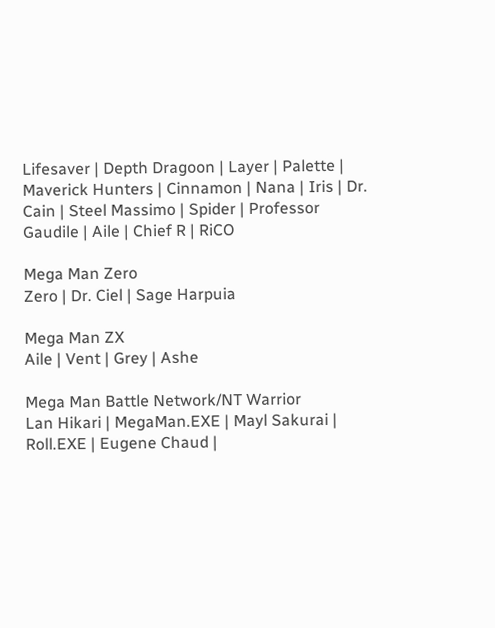Lifesaver | Depth Dragoon | Layer | Palette | Maverick Hunters | Cinnamon | Nana | Iris | Dr. Cain | Steel Massimo | Spider | Professor Gaudile | Aile | Chief R | RiCO

Mega Man Zero
Zero | Dr. Ciel | Sage Harpuia

Mega Man ZX
Aile | Vent | Grey | Ashe

Mega Man Battle Network/NT Warrior
Lan Hikari | MegaMan.EXE | Mayl Sakurai | Roll.EXE | Eugene Chaud |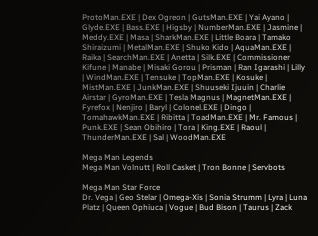ProtoMan.EXE | Dex Ogreon | GutsMan.EXE | Yai Ayano | Glyde.EXE | Bass.EXE | Higsby | NumberMan.EXE | Jasmine | Meddy.EXE | Masa | SharkMan.EXE | Little Boara | Tamako Shiraizumi | MetalMan.EXE | Shuko Kido | AquaMan.EXE | Raika | SearchMan.EXE | Anetta | Silk.EXE | Commissioner Kifune | Manabe | Misaki Gorou | Prisman | Ran Igarashi | Lilly | WindMan.EXE | Tensuke | TopMan.EXE | Kosuke | MistMan.EXE | JunkMan.EXE | Shuuseki Ijuuin | Charlie Airstar | GyroMan.EXE | Tesla Magnus | MagnetMan.EXE | Fyrefox | Nenjiro | Baryl | Colonel.EXE | Dingo | TomahawkMan.EXE | Ribitta | ToadMan.EXE | Mr. Famous | Punk.EXE | Sean Obihiro | Tora | King.EXE | Raoul | ThunderMan.EXE | Sal | WoodMan.EXE

Mega Man Legends
Mega Man Volnutt | Roll Casket | Tron Bonne | Servbots

Mega Man Star Force
Dr. Vega | Geo Stelar | Omega-Xis | Sonia Strumm | Lyra | Luna Platz | Queen Ophiuca | Vogue | Bud Bison | Taurus | Zack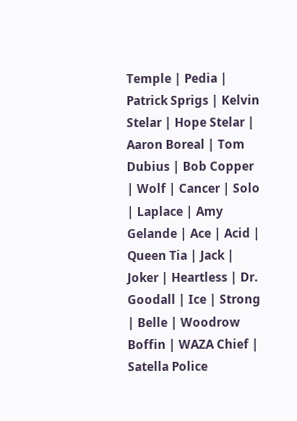Temple | Pedia | Patrick Sprigs | Kelvin Stelar | Hope Stelar | Aaron Boreal | Tom Dubius | Bob Copper | Wolf | Cancer | Solo | Laplace | Amy Gelande | Ace | Acid | Queen Tia | Jack | Joker | Heartless | Dr. Goodall | Ice | Strong | Belle | Woodrow Boffin | WAZA Chief | Satella Police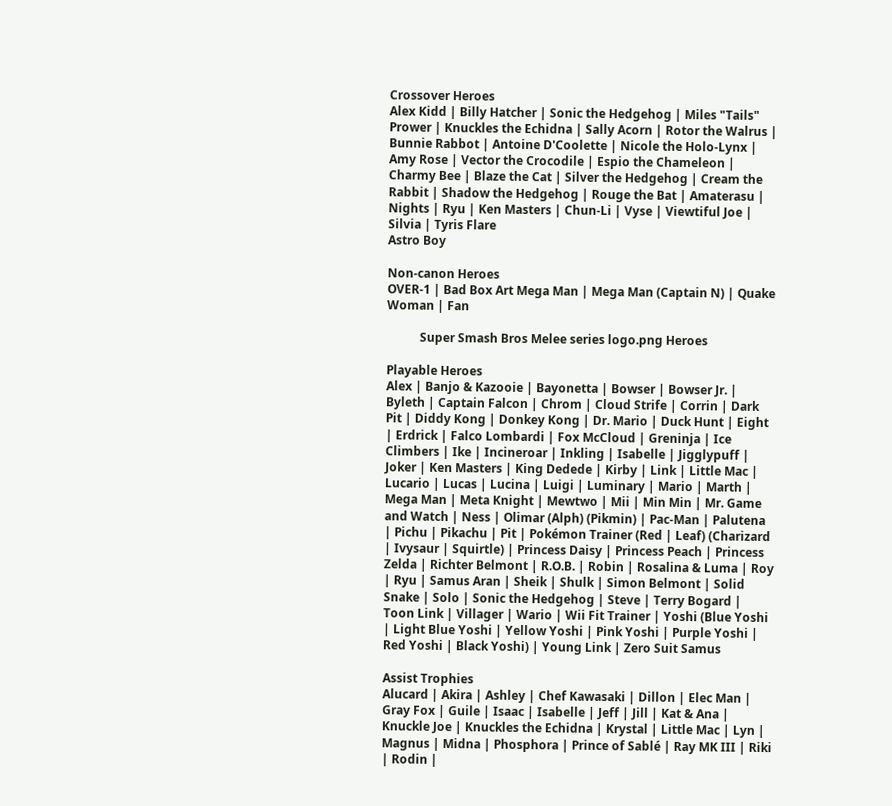Crossover Heroes
Alex Kidd | Billy Hatcher | Sonic the Hedgehog | Miles "Tails" Prower | Knuckles the Echidna | Sally Acorn | Rotor the Walrus | Bunnie Rabbot | Antoine D'Coolette | Nicole the Holo-Lynx | Amy Rose | Vector the Crocodile | Espio the Chameleon | Charmy Bee | Blaze the Cat | Silver the Hedgehog | Cream the Rabbit | Shadow the Hedgehog | Rouge the Bat | Amaterasu | Nights | Ryu | Ken Masters | Chun-Li | Vyse | Viewtiful Joe | Silvia | Tyris Flare
Astro Boy

Non-canon Heroes
OVER-1 | Bad Box Art Mega Man | Mega Man (Captain N) | Quake Woman | Fan

           Super Smash Bros Melee series logo.png Heroes

Playable Heroes
Alex | Banjo & Kazooie | Bayonetta | Bowser | Bowser Jr. | Byleth | Captain Falcon | Chrom | Cloud Strife | Corrin | Dark Pit | Diddy Kong | Donkey Kong | Dr. Mario | Duck Hunt | Eight | Erdrick | Falco Lombardi | Fox McCloud | Greninja | Ice Climbers | Ike | Incineroar | Inkling | Isabelle | Jigglypuff | Joker | Ken Masters | King Dedede | Kirby | Link | Little Mac | Lucario | Lucas | Lucina | Luigi | Luminary | Mario | Marth | Mega Man | Meta Knight | Mewtwo | Mii | Min Min | Mr. Game and Watch | Ness | Olimar (Alph) (Pikmin) | Pac-Man | Palutena | Pichu | Pikachu | Pit | Pokémon Trainer (Red | Leaf) (Charizard | Ivysaur | Squirtle) | Princess Daisy | Princess Peach | Princess Zelda | Richter Belmont | R.O.B. | Robin | Rosalina & Luma | Roy | Ryu | Samus Aran | Sheik | Shulk | Simon Belmont | Solid Snake | Solo | Sonic the Hedgehog | Steve | Terry Bogard | Toon Link | Villager | Wario | Wii Fit Trainer | Yoshi (Blue Yoshi | Light Blue Yoshi | Yellow Yoshi | Pink Yoshi | Purple Yoshi | Red Yoshi | Black Yoshi) | Young Link | Zero Suit Samus

Assist Trophies
Alucard | Akira | Ashley | Chef Kawasaki | Dillon | Elec Man | Gray Fox | Guile | Isaac | Isabelle | Jeff | Jill | Kat & Ana | Knuckle Joe | Knuckles the Echidna | Krystal | Little Mac | Lyn | Magnus | Midna | Phosphora | Prince of Sablé | Ray MK III | Riki | Rodin |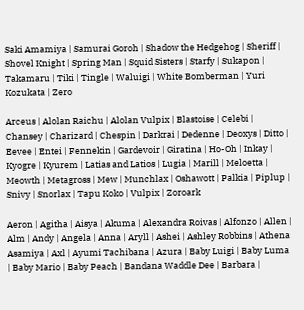Saki Amamiya | Samurai Goroh | Shadow the Hedgehog | Sheriff | Shovel Knight | Spring Man | Squid Sisters | Starfy | Sukapon | Takamaru | Tiki | Tingle | Waluigi | White Bomberman | Yuri Kozukata | Zero

Arceus | Alolan Raichu | Alolan Vulpix | Blastoise | Celebi | Chansey | Charizard | Chespin | Darkrai | Dedenne | Deoxys | Ditto | Eevee | Entei | Fennekin | Gardevoir | Giratina | Ho-Oh | Inkay | Kyogre | Kyurem | Latias and Latios | Lugia | Marill | Meloetta | Meowth | Metagross | Mew | Munchlax | Oshawott | Palkia | Piplup | Snivy | Snorlax | Tapu Koko | Vulpix | Zoroark

Aeron | Agitha | Aisya | Akuma | Alexandra Roivas | Alfonzo | Allen | Alm | Andy | Angela | Anna | Aryll | Ashei | Ashley Robbins | Athena Asamiya | Axl | Ayumi Tachibana | Azura | Baby Luigi | Baby Luma | Baby Mario | Baby Peach | Bandana Waddle Dee | Barbara |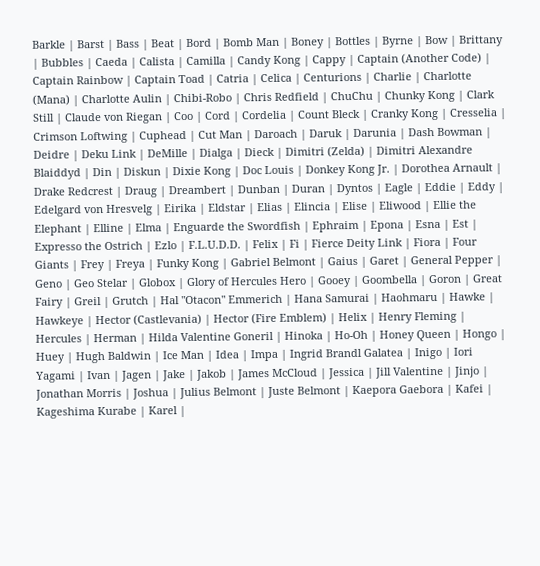Barkle | Barst | Bass | Beat | Bord | Bomb Man | Boney | Bottles | Byrne | Bow | Brittany | Bubbles | Caeda | Calista | Camilla | Candy Kong | Cappy | Captain (Another Code) | Captain Rainbow | Captain Toad | Catria | Celica | Centurions | Charlie | Charlotte (Mana) | Charlotte Aulin | Chibi-Robo | Chris Redfield | ChuChu | Chunky Kong | Clark Still | Claude von Riegan | Coo | Cord | Cordelia | Count Bleck | Cranky Kong | Cresselia | Crimson Loftwing | Cuphead | Cut Man | Daroach | Daruk | Darunia | Dash Bowman | Deidre | Deku Link | DeMille | Dialga | Dieck | Dimitri (Zelda) | Dimitri Alexandre Blaiddyd | Din | Diskun | Dixie Kong | Doc Louis | Donkey Kong Jr. | Dorothea Arnault | Drake Redcrest | Draug | Dreambert | Dunban | Duran | Dyntos | Eagle | Eddie | Eddy | Edelgard von Hresvelg | Eirika | Eldstar | Elias | Elincia | Elise | Eliwood | Ellie the Elephant | Elline | Elma | Enguarde the Swordfish | Ephraim | Epona | Esna | Est | Expresso the Ostrich | Ezlo | F.L.U.D.D. | Felix | Fi | Fierce Deity Link | Fiora | Four Giants | Frey | Freya | Funky Kong | Gabriel Belmont | Gaius | Garet | General Pepper | Geno | Geo Stelar | Globox | Glory of Hercules Hero | Gooey | Goombella | Goron | Great Fairy | Greil | Grutch | Hal "Otacon" Emmerich | Hana Samurai | Haohmaru | Hawke | Hawkeye | Hector (Castlevania) | Hector (Fire Emblem) | Helix | Henry Fleming | Hercules | Herman | Hilda Valentine Goneril | Hinoka | Ho-Oh | Honey Queen | Hongo | Huey | Hugh Baldwin | Ice Man | Idea | Impa | Ingrid Brandl Galatea | Inigo | Iori Yagami | Ivan | Jagen | Jake | Jakob | James McCloud | Jessica | Jill Valentine | Jinjo | Jonathan Morris | Joshua | Julius Belmont | Juste Belmont | Kaepora Gaebora | Kafei | Kageshima Kurabe | Karel |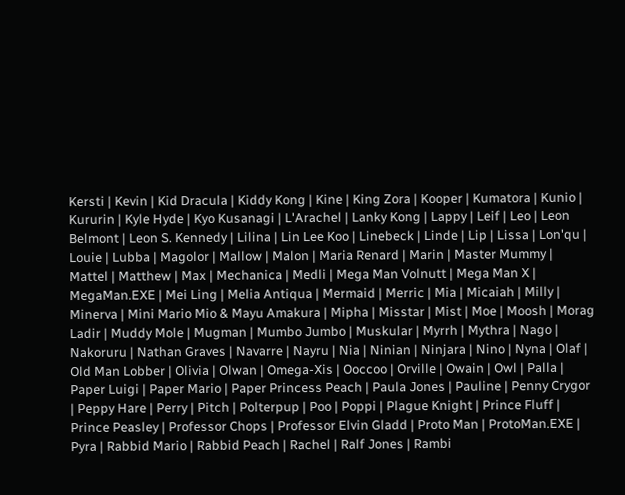Kersti | Kevin | Kid Dracula | Kiddy Kong | Kine | King Zora | Kooper | Kumatora | Kunio | Kururin | Kyle Hyde | Kyo Kusanagi | L'Arachel | Lanky Kong | Lappy | Leif | Leo | Leon Belmont | Leon S. Kennedy | Lilina | Lin Lee Koo | Linebeck | Linde | Lip | Lissa | Lon'qu | Louie | Lubba | Magolor | Mallow | Malon | Maria Renard | Marin | Master Mummy | Mattel | Matthew | Max | Mechanica | Medli | Mega Man Volnutt | Mega Man X | MegaMan.EXE | Mei Ling | Melia Antiqua | Mermaid | Merric | Mia | Micaiah | Milly | Minerva | Mini Mario Mio & Mayu Amakura | Mipha | Misstar | Mist | Moe | Moosh | Morag Ladir | Muddy Mole | Mugman | Mumbo Jumbo | Muskular | Myrrh | Mythra | Nago | Nakoruru | Nathan Graves | Navarre | Nayru | Nia | Ninian | Ninjara | Nino | Nyna | Olaf | Old Man Lobber | Olivia | Olwan | Omega-Xis | Ooccoo | Orville | Owain | Owl | Palla | Paper Luigi | Paper Mario | Paper Princess Peach | Paula Jones | Pauline | Penny Crygor | Peppy Hare | Perry | Pitch | Polterpup | Poo | Poppi | Plague Knight | Prince Fluff | Prince Peasley | Professor Chops | Professor Elvin Gladd | Proto Man | ProtoMan.EXE | Pyra | Rabbid Mario | Rabbid Peach | Rachel | Ralf Jones | Rambi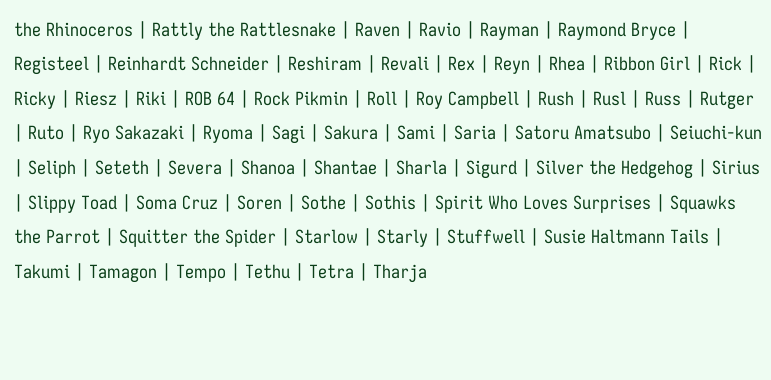the Rhinoceros | Rattly the Rattlesnake | Raven | Ravio | Rayman | Raymond Bryce | Registeel | Reinhardt Schneider | Reshiram | Revali | Rex | Reyn | Rhea | Ribbon Girl | Rick | Ricky | Riesz | Riki | ROB 64 | Rock Pikmin | Roll | Roy Campbell | Rush | Rusl | Russ | Rutger | Ruto | Ryo Sakazaki | Ryoma | Sagi | Sakura | Sami | Saria | Satoru Amatsubo | Seiuchi-kun | Seliph | Seteth | Severa | Shanoa | Shantae | Sharla | Sigurd | Silver the Hedgehog | Sirius | Slippy Toad | Soma Cruz | Soren | Sothe | Sothis | Spirit Who Loves Surprises | Squawks the Parrot | Squitter the Spider | Starlow | Starly | Stuffwell | Susie Haltmann Tails | Takumi | Tamagon | Tempo | Tethu | Tetra | Tharja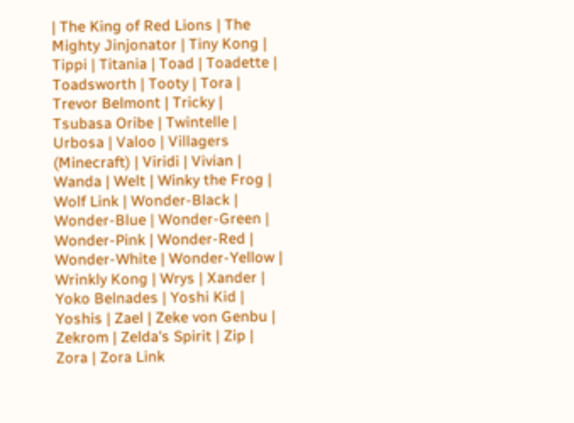| The King of Red Lions | The Mighty Jinjonator | Tiny Kong | Tippi | Titania | Toad | Toadette | Toadsworth | Tooty | Tora | Trevor Belmont | Tricky | Tsubasa Oribe | Twintelle | Urbosa | Valoo | Villagers (Minecraft) | Viridi | Vivian | Wanda | Welt | Winky the Frog | Wolf Link | Wonder-Black | Wonder-Blue | Wonder-Green | Wonder-Pink | Wonder-Red | Wonder-White | Wonder-Yellow | Wrinkly Kong | Wrys | Xander | Yoko Belnades | Yoshi Kid | Yoshis | Zael | Zeke von Genbu | Zekrom | Zelda's Spirit | Zip | Zora | Zora Link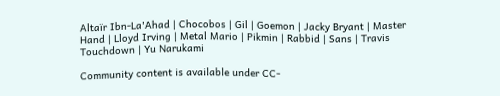Altaïr Ibn-La'Ahad | Chocobos | Gil | Goemon | Jacky Bryant | Master Hand | Lloyd Irving | Metal Mario | Pikmin | Rabbid | Sans | Travis Touchdown | Yu Narukami

Community content is available under CC-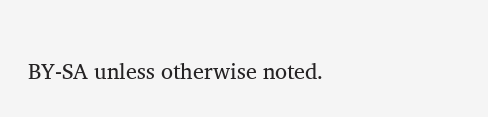BY-SA unless otherwise noted.